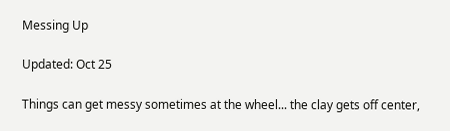Messing Up

Updated: Oct 25

Things can get messy sometimes at the wheel... the clay gets off center,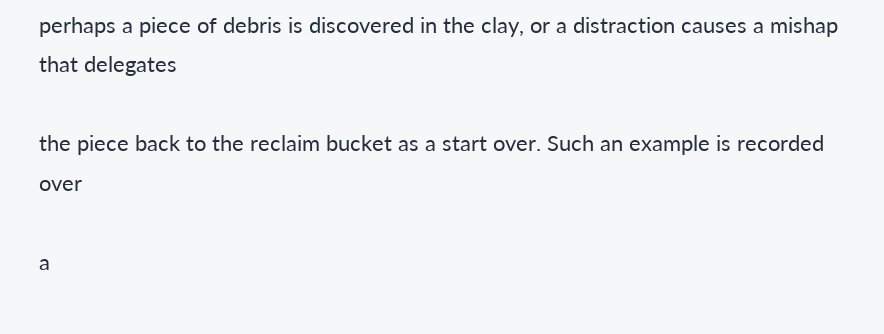perhaps a piece of debris is discovered in the clay, or a distraction causes a mishap that delegates

the piece back to the reclaim bucket as a start over. Such an example is recorded over

a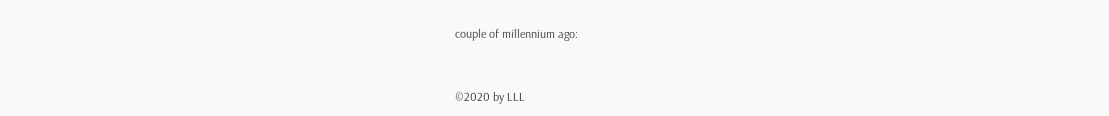couple of millennium ago:


©2020 by LLL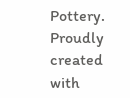Pottery. Proudly created with